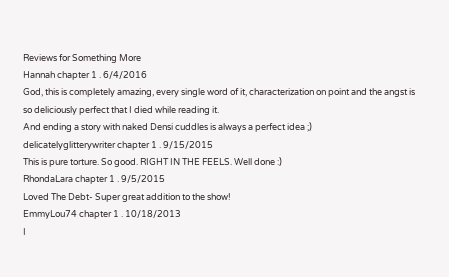Reviews for Something More
Hannah chapter 1 . 6/4/2016
God, this is completely amazing, every single word of it, characterization on point and the angst is so deliciously perfect that I died while reading it.
And ending a story with naked Densi cuddles is always a perfect idea ;)
delicatelyglitterywriter chapter 1 . 9/15/2015
This is pure torture. So good. RIGHT IN THE FEELS. Well done :)
RhondaLara chapter 1 . 9/5/2015
Loved The Debt- Super great addition to the show!
EmmyLou74 chapter 1 . 10/18/2013
I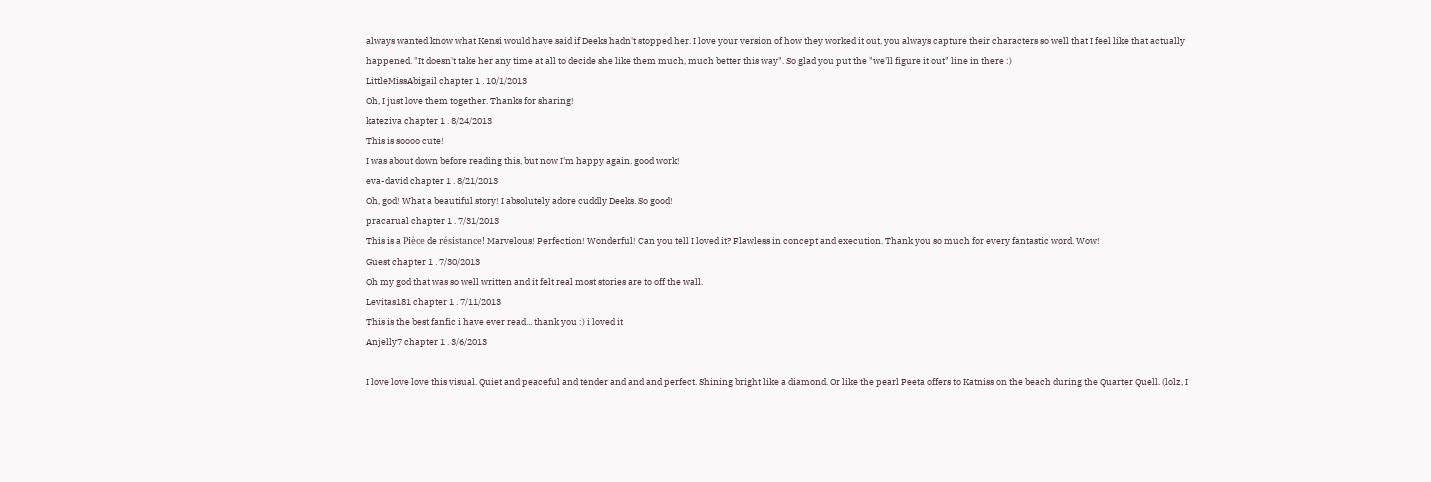always wanted know what Kensi would have said if Deeks hadn't stopped her. I love your version of how they worked it out, you always capture their characters so well that I feel like that actually happened. "It doesn't take her any time at all to decide she like them much, much better this way". So glad you put the "we'll figure it out" line in there :)
LittleMissAbigail chapter 1 . 10/1/2013
Oh, I just love them together. Thanks for sharing!
kateziva chapter 1 . 8/24/2013
This is soooo cute!
I was about down before reading this, but now I'm happy again. good work!
eva-david chapter 1 . 8/21/2013
Oh, god! What a beautiful story! I absolutely adore cuddly Deeks. So good!
pracarual chapter 1 . 7/31/2013
This is a Pièce de résistance! Marvelous! Perfection! Wonderful! Can you tell I loved it? Flawless in concept and execution. Thank you so much for every fantastic word. Wow!
Guest chapter 1 . 7/30/2013
Oh my god that was so well written and it felt real most stories are to off the wall.
Levitas181 chapter 1 . 7/11/2013
This is the best fanfic i have ever read... thank you :) i loved it
Anjelly7 chapter 1 . 3/6/2013

I love love love this visual. Quiet and peaceful and tender and and and perfect. Shining bright like a diamond. Or like the pearl Peeta offers to Katniss on the beach during the Quarter Quell. (lolz, I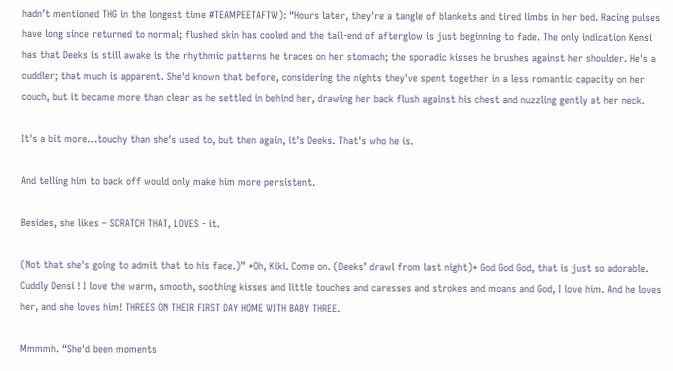hadn’t mentioned THG in the longest time #TEAMPEETAFTW): “Hours later, they're a tangle of blankets and tired limbs in her bed. Racing pulses have long since returned to normal; flushed skin has cooled and the tail-end of afterglow is just beginning to fade. The only indication Kensi has that Deeks is still awake is the rhythmic patterns he traces on her stomach; the sporadic kisses he brushes against her shoulder. He's a cuddler; that much is apparent. She'd known that before, considering the nights they've spent together in a less romantic capacity on her couch, but it became more than clear as he settled in behind her, drawing her back flush against his chest and nuzzling gently at her neck.

It's a bit more…touchy than she's used to, but then again, it's Deeks. That's who he is.

And telling him to back off would only make him more persistent.

Besides, she likes – SCRATCH THAT, LOVES - it.

(Not that she's going to admit that to his face.)” *Oh, Kiki. Come on. (Deeks’ drawl from last night)* God God God, that is just so adorable. Cuddly Densi ! I love the warm, smooth, soothing kisses and little touches and caresses and strokes and moans and God, I love him. And he loves her, and she loves him! THREES ON THEIR FIRST DAY HOME WITH BABY THREE.

Mmmmh. “She'd been moments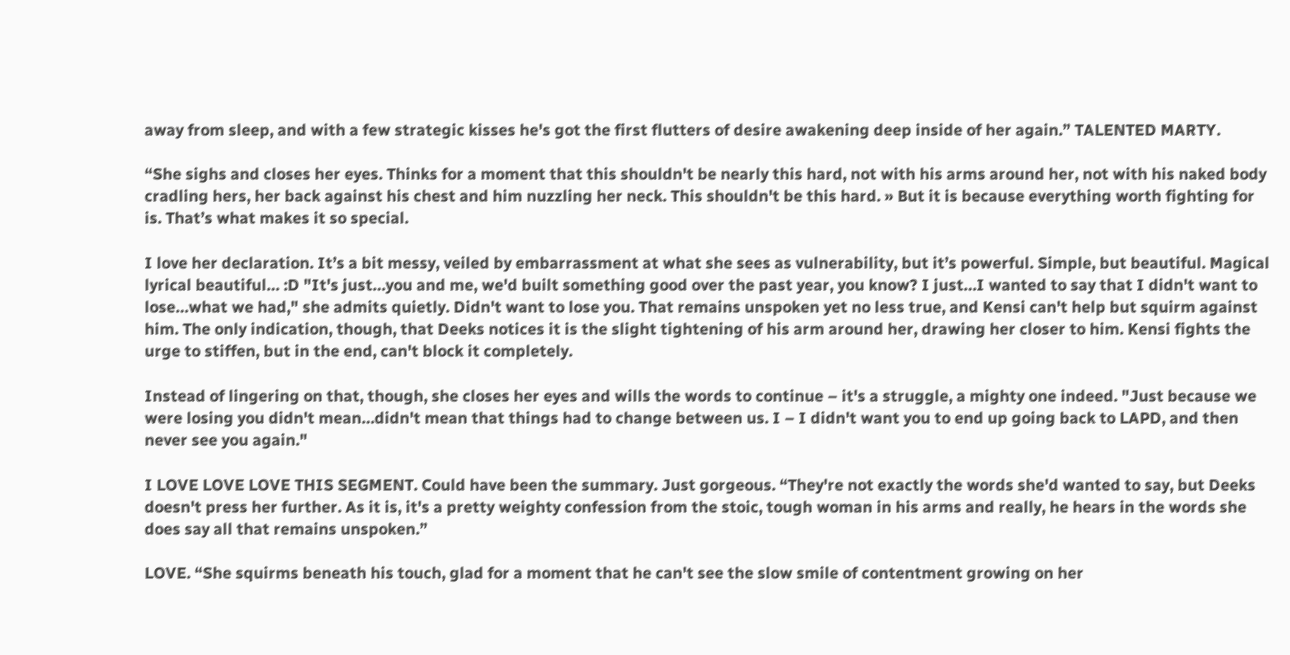away from sleep, and with a few strategic kisses he's got the first flutters of desire awakening deep inside of her again.” TALENTED MARTY.

“She sighs and closes her eyes. Thinks for a moment that this shouldn't be nearly this hard, not with his arms around her, not with his naked body cradling hers, her back against his chest and him nuzzling her neck. This shouldn't be this hard. » But it is because everything worth fighting for is. That’s what makes it so special.

I love her declaration. It’s a bit messy, veiled by embarrassment at what she sees as vulnerability, but it’s powerful. Simple, but beautiful. Magical lyrical beautiful… :D "It's just…you and me, we'd built something good over the past year, you know? I just…I wanted to say that I didn't want to lose…what we had," she admits quietly. Didn't want to lose you. That remains unspoken yet no less true, and Kensi can't help but squirm against him. The only indication, though, that Deeks notices it is the slight tightening of his arm around her, drawing her closer to him. Kensi fights the urge to stiffen, but in the end, can't block it completely.

Instead of lingering on that, though, she closes her eyes and wills the words to continue – it's a struggle, a mighty one indeed. "Just because we were losing you didn't mean…didn't mean that things had to change between us. I – I didn't want you to end up going back to LAPD, and then never see you again."

I LOVE LOVE LOVE THIS SEGMENT. Could have been the summary. Just gorgeous. “They're not exactly the words she'd wanted to say, but Deeks doesn't press her further. As it is, it's a pretty weighty confession from the stoic, tough woman in his arms and really, he hears in the words she does say all that remains unspoken.”

LOVE. “She squirms beneath his touch, glad for a moment that he can't see the slow smile of contentment growing on her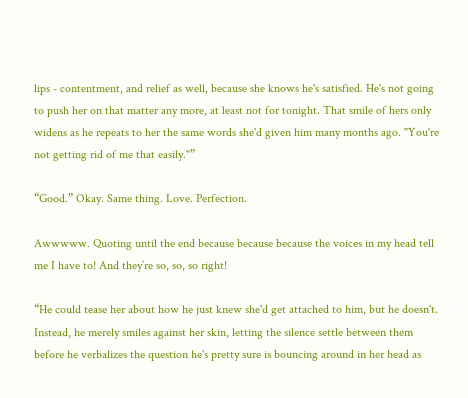lips - contentment, and relief as well, because she knows he's satisfied. He's not going to push her on that matter any more, at least not for tonight. That smile of hers only widens as he repeats to her the same words she'd given him many months ago. "You're not getting rid of me that easily."”

“Good.” Okay. Same thing. Love. Perfection.

Awwwww. Quoting until the end because because because the voices in my head tell me I have to! And they’re so, so, so right!

“He could tease her about how he just knew she'd get attached to him, but he doesn't. Instead, he merely smiles against her skin, letting the silence settle between them before he verbalizes the question he's pretty sure is bouncing around in her head as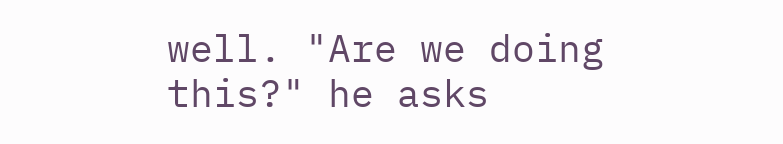well. "Are we doing this?" he asks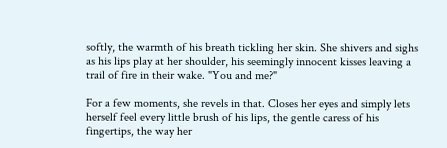softly, the warmth of his breath tickling her skin. She shivers and sighs as his lips play at her shoulder, his seemingly innocent kisses leaving a trail of fire in their wake. "You and me?"

For a few moments, she revels in that. Closes her eyes and simply lets herself feel every little brush of his lips, the gentle caress of his fingertips, the way her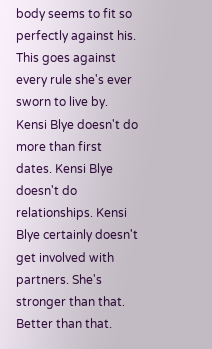body seems to fit so perfectly against his. This goes against every rule she's ever sworn to live by. Kensi Blye doesn't do more than first dates. Kensi Blye doesn't do relationships. Kensi Blye certainly doesn't get involved with partners. She's stronger than that. Better than that.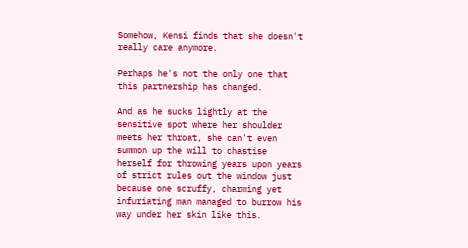Somehow, Kensi finds that she doesn't really care anymore.

Perhaps he's not the only one that this partnership has changed.

And as he sucks lightly at the sensitive spot where her shoulder meets her throat, she can't even summon up the will to chastise herself for throwing years upon years of strict rules out the window just because one scruffy, charming yet infuriating man managed to burrow his way under her skin like this.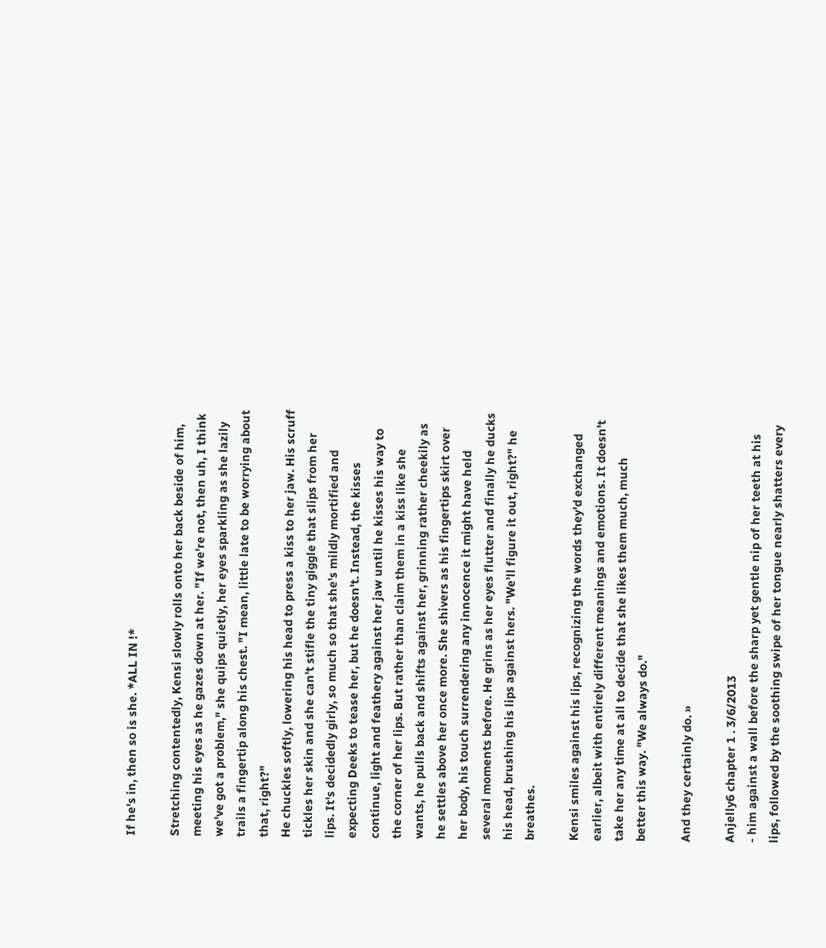If he's in, then so is she. *ALL IN !*

Stretching contentedly, Kensi slowly rolls onto her back beside of him, meeting his eyes as he gazes down at her. "If we're not, then uh, I think we've got a problem," she quips quietly, her eyes sparkling as she lazily trails a fingertip along his chest. "I mean, little late to be worrying about that, right?"
He chuckles softly, lowering his head to press a kiss to her jaw. His scruff tickles her skin and she can't stifle the tiny giggle that slips from her lips. It's decidedly girly, so much so that she's mildly mortified and expecting Deeks to tease her, but he doesn't. Instead, the kisses continue, light and feathery against her jaw until he kisses his way to the corner of her lips. But rather than claim them in a kiss like she wants, he pulls back and shifts against her, grinning rather cheekily as he settles above her once more. She shivers as his fingertips skirt over her body, his touch surrendering any innocence it might have held several moments before. He grins as her eyes flutter and finally he ducks his head, brushing his lips against hers. "We'll figure it out, right?" he breathes.

Kensi smiles against his lips, recognizing the words they'd exchanged earlier, albeit with entirely different meanings and emotions. It doesn't take her any time at all to decide that she likes them much, much
better this way. "We always do."

And they certainly do. »

Anjelly6 chapter 1 . 3/6/2013
- him against a wall before the sharp yet gentle nip of her teeth at his lips, followed by the soothing swipe of her tongue nearly shatters every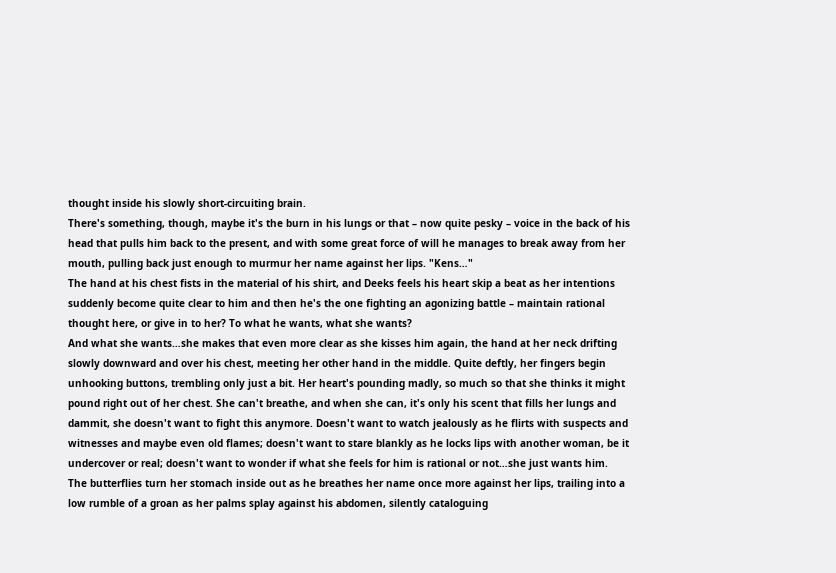thought inside his slowly short-circuiting brain.
There's something, though, maybe it's the burn in his lungs or that – now quite pesky – voice in the back of his head that pulls him back to the present, and with some great force of will he manages to break away from her mouth, pulling back just enough to murmur her name against her lips. "Kens…"
The hand at his chest fists in the material of his shirt, and Deeks feels his heart skip a beat as her intentions suddenly become quite clear to him and then he's the one fighting an agonizing battle – maintain rational thought here, or give in to her? To what he wants, what she wants?
And what she wants…she makes that even more clear as she kisses him again, the hand at her neck drifting slowly downward and over his chest, meeting her other hand in the middle. Quite deftly, her fingers begin unhooking buttons, trembling only just a bit. Her heart's pounding madly, so much so that she thinks it might pound right out of her chest. She can't breathe, and when she can, it's only his scent that fills her lungs and dammit, she doesn't want to fight this anymore. Doesn't want to watch jealously as he flirts with suspects and witnesses and maybe even old flames; doesn't want to stare blankly as he locks lips with another woman, be it undercover or real; doesn't want to wonder if what she feels for him is rational or not…she just wants him.
The butterflies turn her stomach inside out as he breathes her name once more against her lips, trailing into a low rumble of a groan as her palms splay against his abdomen, silently cataloguing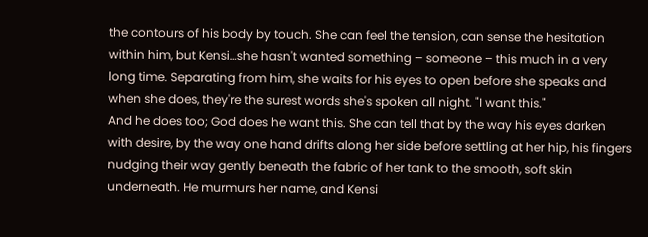the contours of his body by touch. She can feel the tension, can sense the hesitation within him, but Kensi…she hasn't wanted something – someone – this much in a very long time. Separating from him, she waits for his eyes to open before she speaks and when she does, they're the surest words she's spoken all night. "I want this."
And he does too; God does he want this. She can tell that by the way his eyes darken with desire, by the way one hand drifts along her side before settling at her hip, his fingers nudging their way gently beneath the fabric of her tank to the smooth, soft skin underneath. He murmurs her name, and Kensi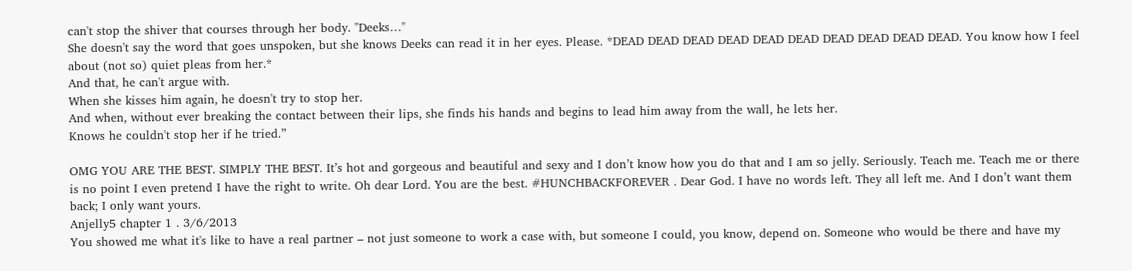can't stop the shiver that courses through her body. "Deeks…"
She doesn't say the word that goes unspoken, but she knows Deeks can read it in her eyes. Please. *DEAD DEAD DEAD DEAD DEAD DEAD DEAD DEAD DEAD DEAD. You know how I feel about (not so) quiet pleas from her.*
And that, he can't argue with.
When she kisses him again, he doesn't try to stop her.
And when, without ever breaking the contact between their lips, she finds his hands and begins to lead him away from the wall, he lets her.
Knows he couldn't stop her if he tried.”

OMG YOU ARE THE BEST. SIMPLY THE BEST. It’s hot and gorgeous and beautiful and sexy and I don’t know how you do that and I am so jelly. Seriously. Teach me. Teach me or there is no point I even pretend I have the right to write. Oh dear Lord. You are the best. #HUNCHBACKFOREVER . Dear God. I have no words left. They all left me. And I don’t want them back; I only want yours.
Anjelly5 chapter 1 . 3/6/2013
You showed me what it's like to have a real partner – not just someone to work a case with, but someone I could, you know, depend on. Someone who would be there and have my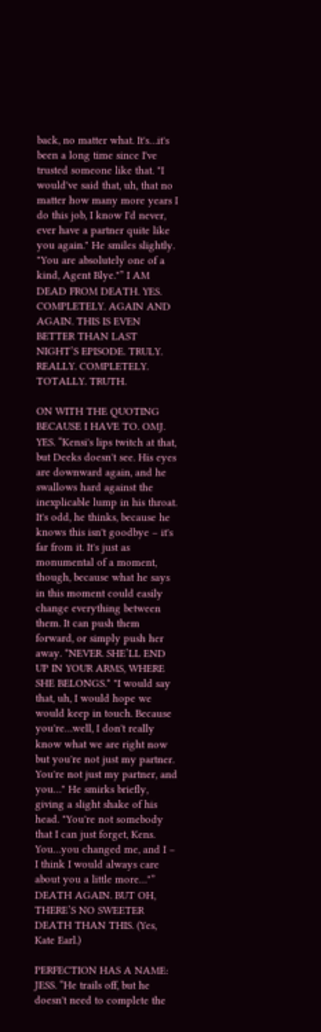back, no matter what. It's…it's been a long time since I've trusted someone like that. "I would've said that, uh, that no matter how many more years I do this job, I know I'd never, ever have a partner quite like you again." He smiles slightly. "You are absolutely one of a kind, Agent Blye."” I AM DEAD FROM DEATH. YES. COMPLETELY. AGAIN AND AGAIN. THIS IS EVEN BETTER THAN LAST NIGHT’S EPISODE. TRULY. REALLY. COMPLETELY. TOTALLY. TRUTH.

ON WITH THE QUOTING BECAUSE I HAVE TO. OMJ. YES. “Kensi's lips twitch at that, but Deeks doesn't see. His eyes are downward again, and he swallows hard against the inexplicable lump in his throat. It's odd, he thinks, because he knows this isn't goodbye – it's far from it. It's just as monumental of a moment, though, because what he says in this moment could easily change everything between them. It can push them forward, or simply push her away. *NEVER. SHE’LL END UP IN YOUR ARMS, WHERE SHE BELONGS.* "I would say that, uh, I would hope we would keep in touch. Because you're…well, I don't really know what we are right now but you're not just my partner. You're not just my partner, and you…" He smirks briefly, giving a slight shake of his head. "You're not somebody that I can just forget, Kens. You…you changed me, and I – I think I would always care about you a little more…"” DEATH AGAIN. BUT OH, THERE’S NO SWEETER DEATH THAN THIS. (Yes, Kate Earl.)

PERFECTION HAS A NAME: JESS. “He trails off, but he doesn't need to complete the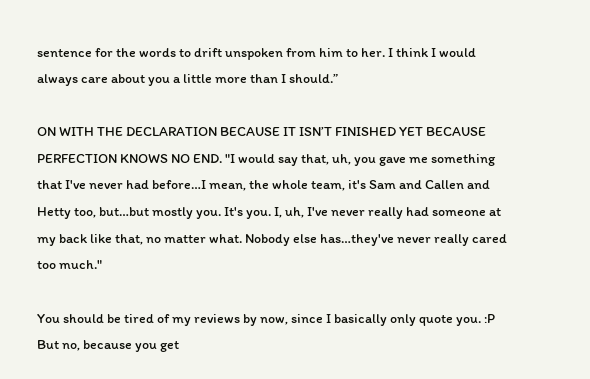sentence for the words to drift unspoken from him to her. I think I would always care about you a little more than I should.”

ON WITH THE DECLARATION BECAUSE IT ISN’T FINISHED YET BECAUSE PERFECTION KNOWS NO END. "I would say that, uh, you gave me something that I've never had before…I mean, the whole team, it's Sam and Callen and Hetty too, but…but mostly you. It's you. I, uh, I've never really had someone at my back like that, no matter what. Nobody else has…they've never really cared too much."

You should be tired of my reviews by now, since I basically only quote you. :P But no, because you get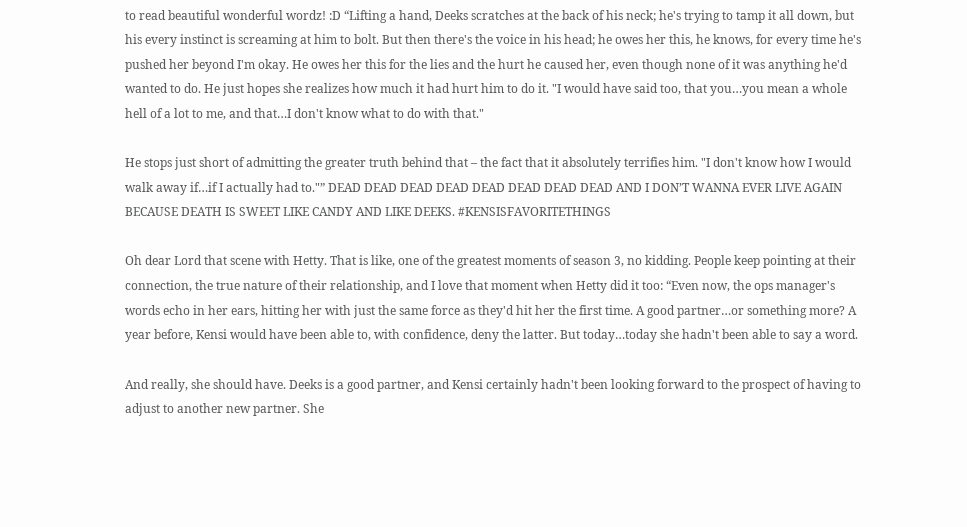to read beautiful wonderful wordz! :D “Lifting a hand, Deeks scratches at the back of his neck; he's trying to tamp it all down, but his every instinct is screaming at him to bolt. But then there's the voice in his head; he owes her this, he knows, for every time he's pushed her beyond I'm okay. He owes her this for the lies and the hurt he caused her, even though none of it was anything he'd wanted to do. He just hopes she realizes how much it had hurt him to do it. "I would have said too, that you…you mean a whole hell of a lot to me, and that…I don't know what to do with that."

He stops just short of admitting the greater truth behind that – the fact that it absolutely terrifies him. "I don't know how I would walk away if…if I actually had to."” DEAD DEAD DEAD DEAD DEAD DEAD DEAD DEAD AND I DON’T WANNA EVER LIVE AGAIN BECAUSE DEATH IS SWEET LIKE CANDY AND LIKE DEEKS. #KENSISFAVORITETHINGS

Oh dear Lord that scene with Hetty. That is like, one of the greatest moments of season 3, no kidding. People keep pointing at their connection, the true nature of their relationship, and I love that moment when Hetty did it too: “Even now, the ops manager's words echo in her ears, hitting her with just the same force as they'd hit her the first time. A good partner…or something more? A year before, Kensi would have been able to, with confidence, deny the latter. But today…today she hadn't been able to say a word.

And really, she should have. Deeks is a good partner, and Kensi certainly hadn't been looking forward to the prospect of having to adjust to another new partner. She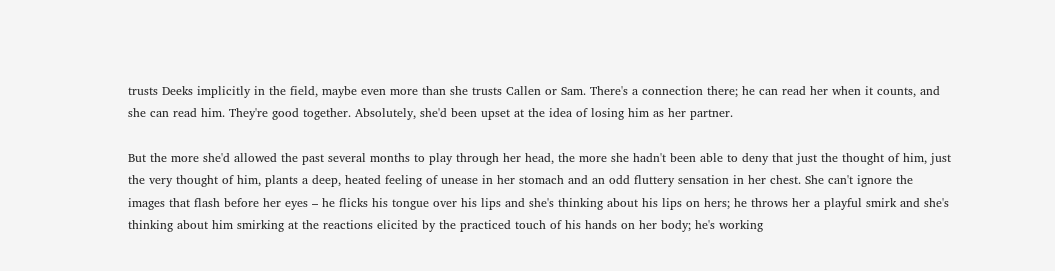trusts Deeks implicitly in the field, maybe even more than she trusts Callen or Sam. There's a connection there; he can read her when it counts, and she can read him. They're good together. Absolutely, she'd been upset at the idea of losing him as her partner.

But the more she'd allowed the past several months to play through her head, the more she hadn't been able to deny that just the thought of him, just the very thought of him, plants a deep, heated feeling of unease in her stomach and an odd fluttery sensation in her chest. She can't ignore the images that flash before her eyes – he flicks his tongue over his lips and she's thinking about his lips on hers; he throws her a playful smirk and she's thinking about him smirking at the reactions elicited by the practiced touch of his hands on her body; he's working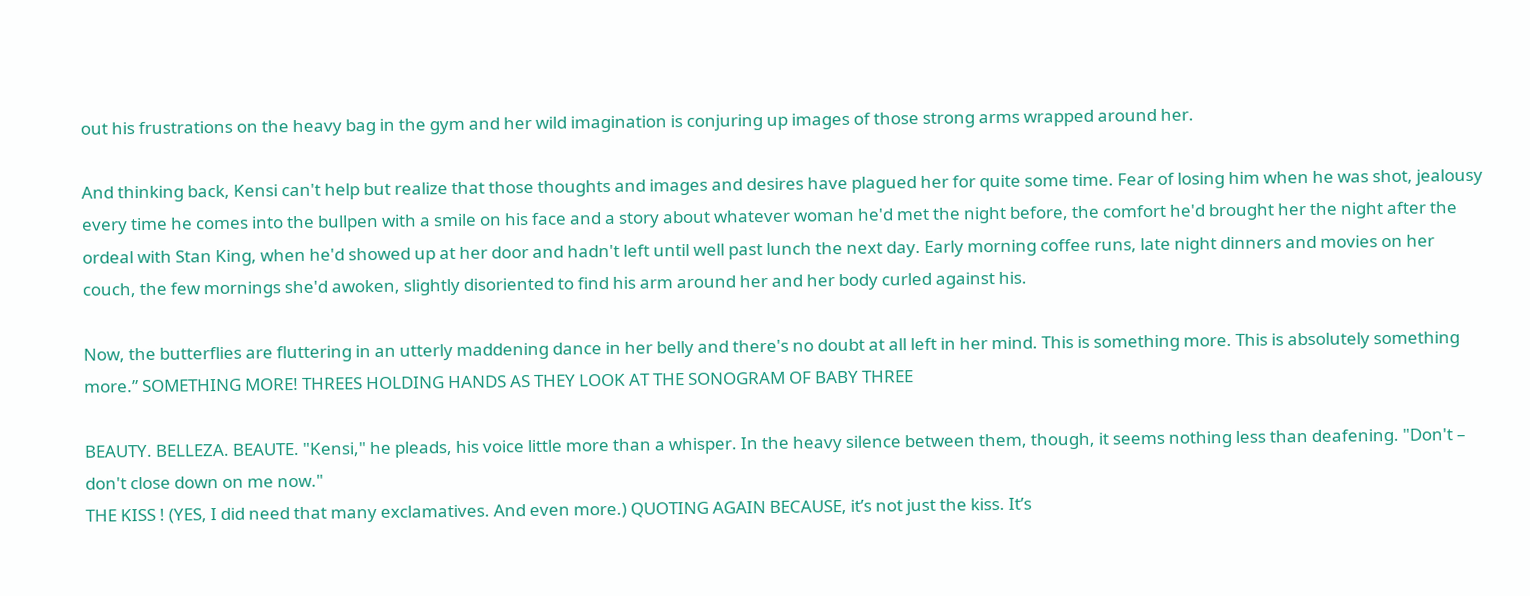out his frustrations on the heavy bag in the gym and her wild imagination is conjuring up images of those strong arms wrapped around her.

And thinking back, Kensi can't help but realize that those thoughts and images and desires have plagued her for quite some time. Fear of losing him when he was shot, jealousy every time he comes into the bullpen with a smile on his face and a story about whatever woman he'd met the night before, the comfort he'd brought her the night after the ordeal with Stan King, when he'd showed up at her door and hadn't left until well past lunch the next day. Early morning coffee runs, late night dinners and movies on her couch, the few mornings she'd awoken, slightly disoriented to find his arm around her and her body curled against his.

Now, the butterflies are fluttering in an utterly maddening dance in her belly and there's no doubt at all left in her mind. This is something more. This is absolutely something more.” SOMETHING MORE! THREES HOLDING HANDS AS THEY LOOK AT THE SONOGRAM OF BABY THREE

BEAUTY. BELLEZA. BEAUTE. "Kensi," he pleads, his voice little more than a whisper. In the heavy silence between them, though, it seems nothing less than deafening. "Don't – don't close down on me now."
THE KISS ! (YES, I did need that many exclamatives. And even more.) QUOTING AGAIN BECAUSE, it’s not just the kiss. It’s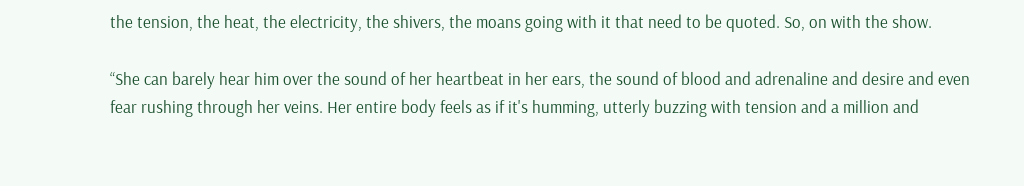the tension, the heat, the electricity, the shivers, the moans going with it that need to be quoted. So, on with the show.

“She can barely hear him over the sound of her heartbeat in her ears, the sound of blood and adrenaline and desire and even fear rushing through her veins. Her entire body feels as if it's humming, utterly buzzing with tension and a million and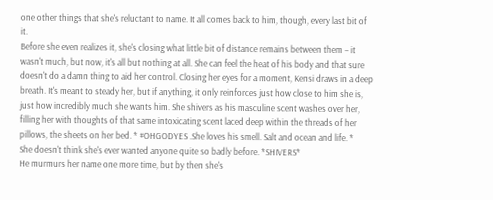one other things that she's reluctant to name. It all comes back to him, though, every last bit of it.
Before she even realizes it, she's closing what little bit of distance remains between them – it wasn't much, but now, it's all but nothing at all. She can feel the heat of his body and that sure doesn't do a damn thing to aid her control. Closing her eyes for a moment, Kensi draws in a deep breath. It's meant to steady her, but if anything, it only reinforces just how close to him she is, just how incredibly much she wants him. She shivers as his masculine scent washes over her, filling her with thoughts of that same intoxicating scent laced deep within the threads of her pillows, the sheets on her bed. * #OHGODYES .She loves his smell. Salt and ocean and life. *
She doesn't think she's ever wanted anyone quite so badly before. *SHIVERS*
He murmurs her name one more time, but by then she's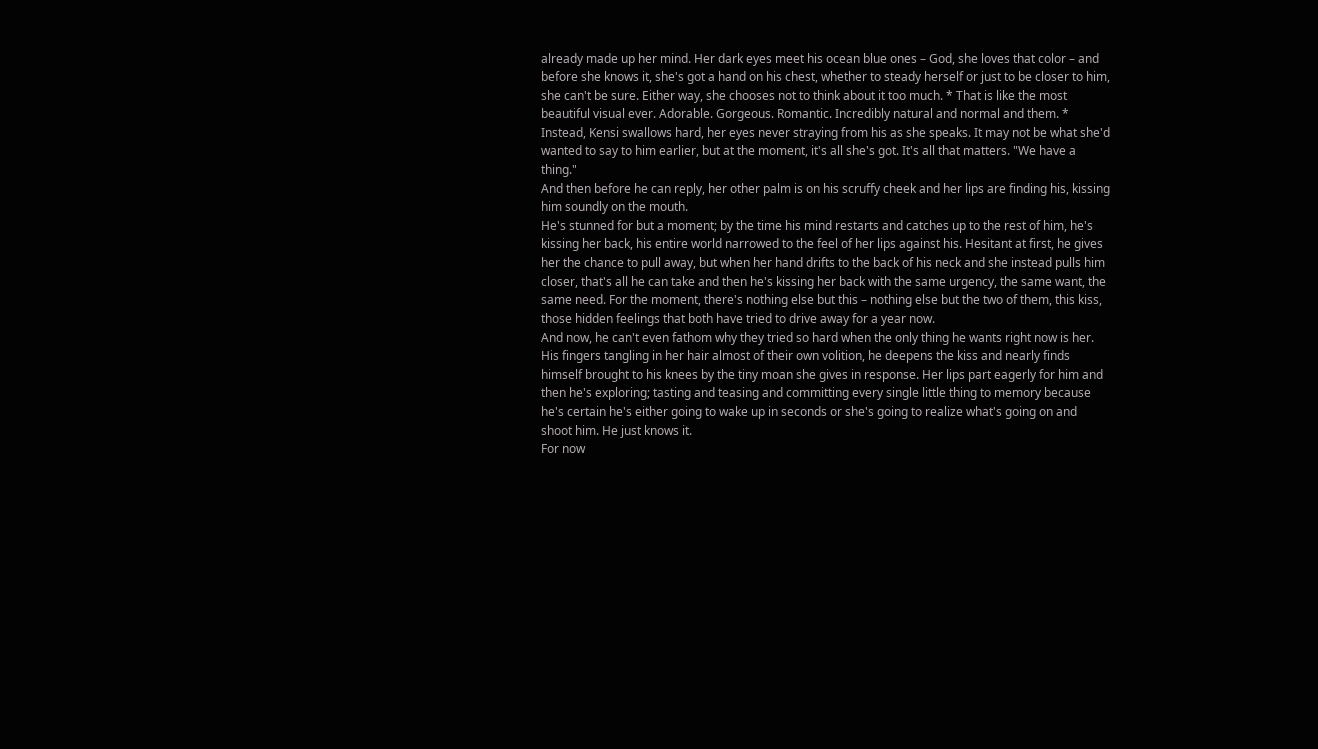already made up her mind. Her dark eyes meet his ocean blue ones – God, she loves that color – and before she knows it, she's got a hand on his chest, whether to steady herself or just to be closer to him, she can't be sure. Either way, she chooses not to think about it too much. * That is like the most beautiful visual ever. Adorable. Gorgeous. Romantic. Incredibly natural and normal and them. *
Instead, Kensi swallows hard, her eyes never straying from his as she speaks. It may not be what she'd wanted to say to him earlier, but at the moment, it's all she's got. It's all that matters. "We have a thing."
And then before he can reply, her other palm is on his scruffy cheek and her lips are finding his, kissing him soundly on the mouth.
He's stunned for but a moment; by the time his mind restarts and catches up to the rest of him, he's kissing her back, his entire world narrowed to the feel of her lips against his. Hesitant at first, he gives her the chance to pull away, but when her hand drifts to the back of his neck and she instead pulls him closer, that's all he can take and then he's kissing her back with the same urgency, the same want, the same need. For the moment, there's nothing else but this – nothing else but the two of them, this kiss, those hidden feelings that both have tried to drive away for a year now.
And now, he can't even fathom why they tried so hard when the only thing he wants right now is her. His fingers tangling in her hair almost of their own volition, he deepens the kiss and nearly finds himself brought to his knees by the tiny moan she gives in response. Her lips part eagerly for him and then he's exploring; tasting and teasing and committing every single little thing to memory because he's certain he's either going to wake up in seconds or she's going to realize what's going on and shoot him. He just knows it.
For now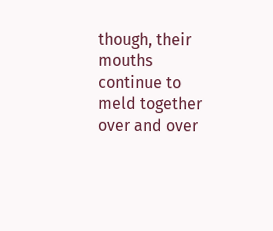though, their mouths continue to meld together over and over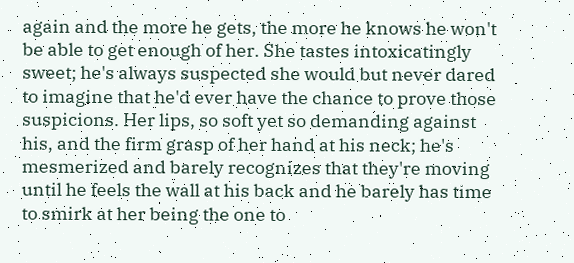again and the more he gets, the more he knows he won't be able to get enough of her. She tastes intoxicatingly sweet; he's always suspected she would but never dared to imagine that he'd ever have the chance to prove those suspicions. Her lips, so soft yet so demanding against his, and the firm grasp of her hand at his neck; he's mesmerized and barely recognizes that they're moving until he feels the wall at his back and he barely has time to smirk at her being the one to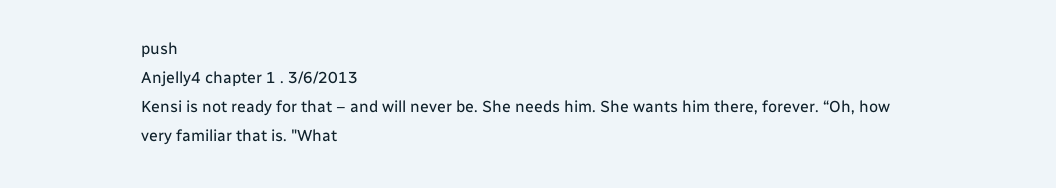push
Anjelly4 chapter 1 . 3/6/2013
Kensi is not ready for that – and will never be. She needs him. She wants him there, forever. “Oh, how very familiar that is. "What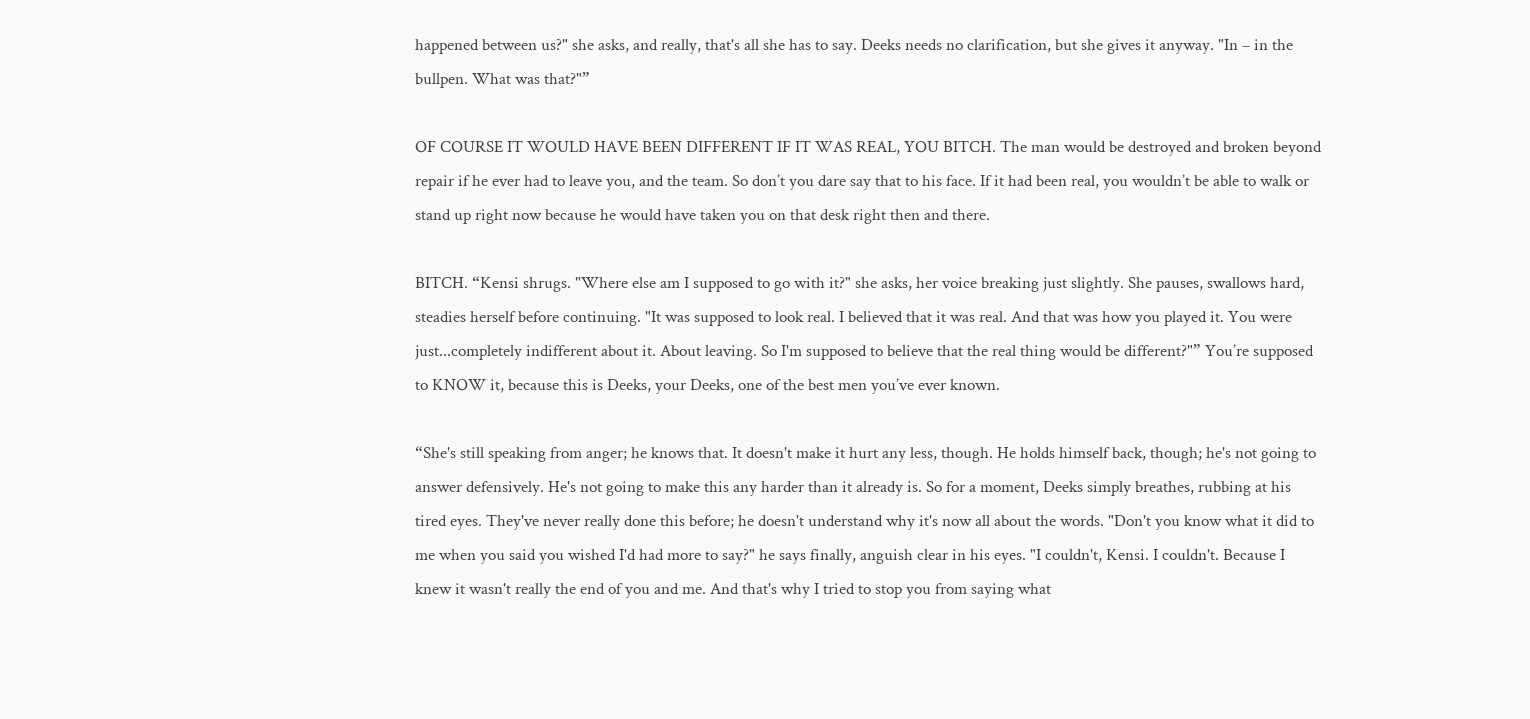happened between us?" she asks, and really, that's all she has to say. Deeks needs no clarification, but she gives it anyway. "In – in the bullpen. What was that?"”

OF COURSE IT WOULD HAVE BEEN DIFFERENT IF IT WAS REAL, YOU BITCH. The man would be destroyed and broken beyond repair if he ever had to leave you, and the team. So don’t you dare say that to his face. If it had been real, you wouldn’t be able to walk or stand up right now because he would have taken you on that desk right then and there.

BITCH. “Kensi shrugs. "Where else am I supposed to go with it?" she asks, her voice breaking just slightly. She pauses, swallows hard, steadies herself before continuing. "It was supposed to look real. I believed that it was real. And that was how you played it. You were just...completely indifferent about it. About leaving. So I'm supposed to believe that the real thing would be different?"” You’re supposed to KNOW it, because this is Deeks, your Deeks, one of the best men you’ve ever known.

“She's still speaking from anger; he knows that. It doesn't make it hurt any less, though. He holds himself back, though; he's not going to answer defensively. He's not going to make this any harder than it already is. So for a moment, Deeks simply breathes, rubbing at his tired eyes. They've never really done this before; he doesn't understand why it's now all about the words. "Don't you know what it did to me when you said you wished I'd had more to say?" he says finally, anguish clear in his eyes. "I couldn't, Kensi. I couldn't. Because I knew it wasn't really the end of you and me. And that's why I tried to stop you from saying what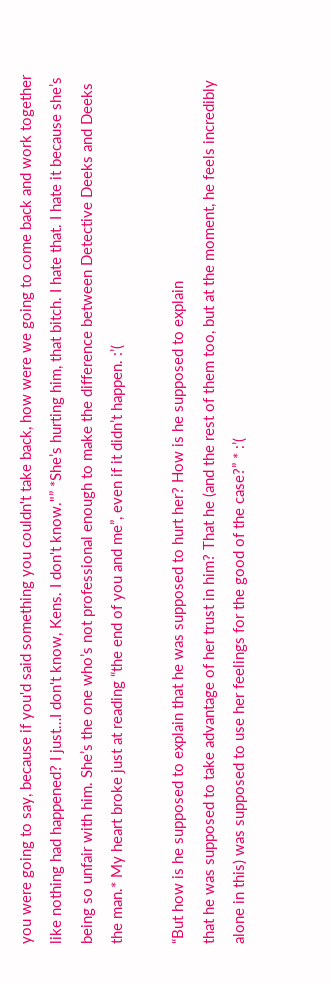you were going to say, because if you'd said something you couldn't take back, how were we going to come back and work together like nothing had happened? I just…I don't know, Kens. I don't know."” *She’s hurting him, that bitch. I hate that. I hate it because she’s being so unfair with him. She’s the one who’s not professional enough to make the difference between Detective Deeks and Deeks the man.* My heart broke just at reading “the end of you and me”, even if it didn’t happen. :’(

“But how is he supposed to explain that he was supposed to hurt her? How is he supposed to explain
that he was supposed to take advantage of her trust in him? That he (and the rest of them too, but at the moment, he feels incredibly alone in this) was supposed to use her feelings for the good of the case?” * :’(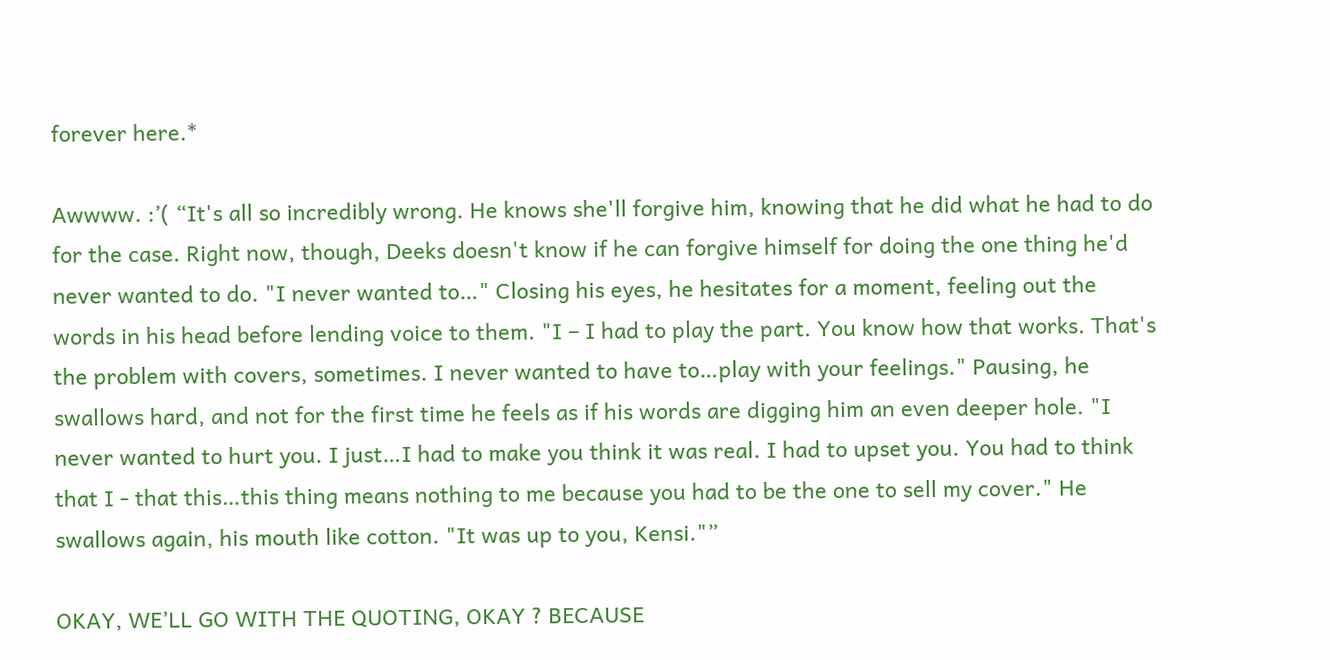forever here.*

Awwww. :’( “It's all so incredibly wrong. He knows she'll forgive him, knowing that he did what he had to do for the case. Right now, though, Deeks doesn't know if he can forgive himself for doing the one thing he'd never wanted to do. "I never wanted to…" Closing his eyes, he hesitates for a moment, feeling out the words in his head before lending voice to them. "I – I had to play the part. You know how that works. That's the problem with covers, sometimes. I never wanted to have to…play with your feelings." Pausing, he swallows hard, and not for the first time he feels as if his words are digging him an even deeper hole. "I never wanted to hurt you. I just…I had to make you think it was real. I had to upset you. You had to think that I - that this…this thing means nothing to me because you had to be the one to sell my cover." He swallows again, his mouth like cotton. "It was up to you, Kensi."”

OKAY, WE’LL GO WITH THE QUOTING, OKAY ? BECAUSE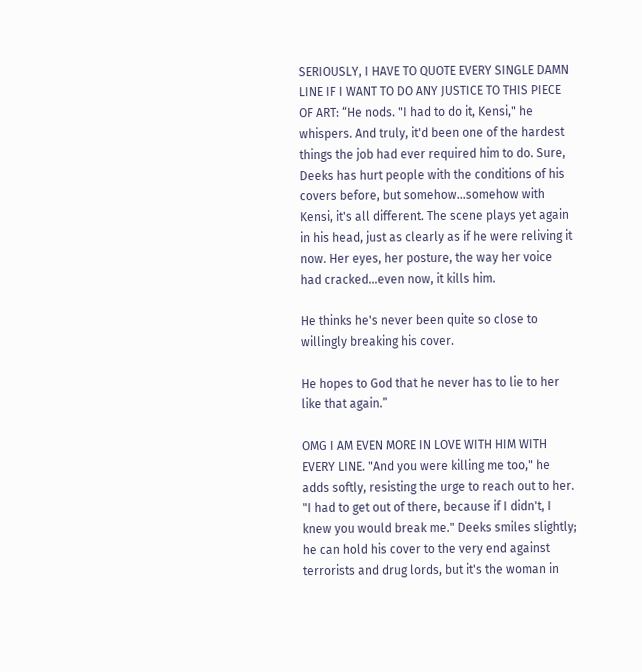SERIOUSLY, I HAVE TO QUOTE EVERY SINGLE DAMN LINE IF I WANT TO DO ANY JUSTICE TO THIS PIECE OF ART: “He nods. "I had to do it, Kensi," he whispers. And truly, it'd been one of the hardest things the job had ever required him to do. Sure, Deeks has hurt people with the conditions of his covers before, but somehow…somehow with Kensi, it's all different. The scene plays yet again in his head, just as clearly as if he were reliving it now. Her eyes, her posture, the way her voice had cracked…even now, it kills him.

He thinks he's never been quite so close to willingly breaking his cover.

He hopes to God that he never has to lie to her like that again.”

OMG I AM EVEN MORE IN LOVE WITH HIM WITH EVERY LINE. "And you were killing me too," he adds softly, resisting the urge to reach out to her. "I had to get out of there, because if I didn't, I knew you would break me." Deeks smiles slightly; he can hold his cover to the very end against terrorists and drug lords, but it's the woman in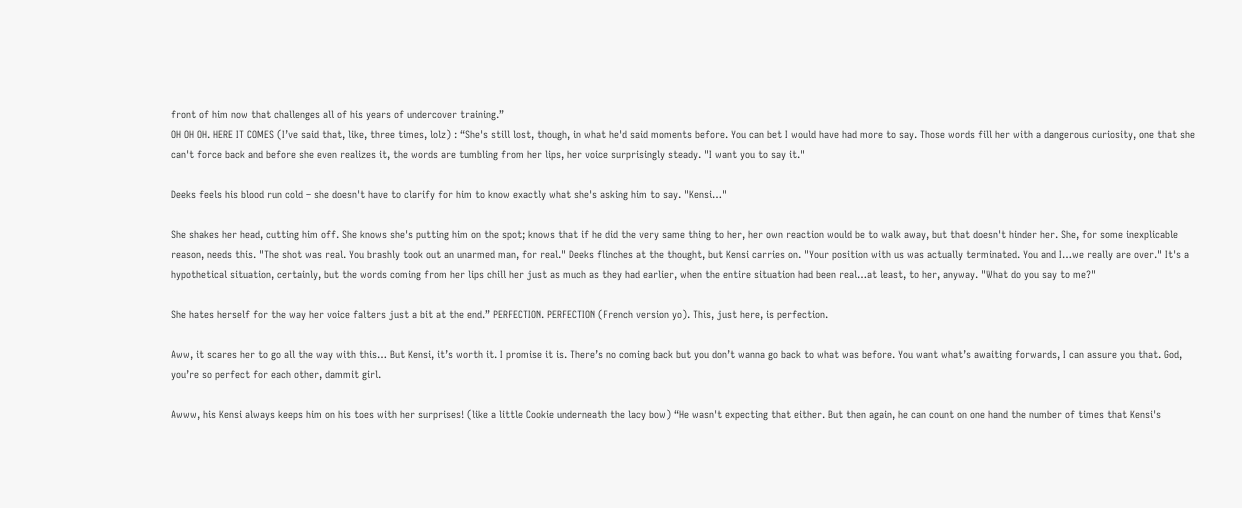front of him now that challenges all of his years of undercover training.”
OH OH OH. HERE IT COMES (I’ve said that, like, three times, lolz) : “She's still lost, though, in what he'd said moments before. You can bet I would have had more to say. Those words fill her with a dangerous curiosity, one that she can't force back and before she even realizes it, the words are tumbling from her lips, her voice surprisingly steady. "I want you to say it."

Deeks feels his blood run cold – she doesn't have to clarify for him to know exactly what she's asking him to say. "Kensi…"

She shakes her head, cutting him off. She knows she's putting him on the spot; knows that if he did the very same thing to her, her own reaction would be to walk away, but that doesn't hinder her. She, for some inexplicable reason, needs this. "The shot was real. You brashly took out an unarmed man, for real." Deeks flinches at the thought, but Kensi carries on. "Your position with us was actually terminated. You and I…we really are over." It's a hypothetical situation, certainly, but the words coming from her lips chill her just as much as they had earlier, when the entire situation had been real…at least, to her, anyway. "What do you say to me?"

She hates herself for the way her voice falters just a bit at the end.” PERFECTION. PERFECTION (French version yo). This, just here, is perfection.

Aww, it scares her to go all the way with this… But Kensi, it’s worth it. I promise it is. There’s no coming back but you don’t wanna go back to what was before. You want what’s awaiting forwards, I can assure you that. God, you’re so perfect for each other, dammit girl.

Awww, his Kensi always keeps him on his toes with her surprises! (like a little Cookie underneath the lacy bow) “He wasn't expecting that either. But then again, he can count on one hand the number of times that Kensi's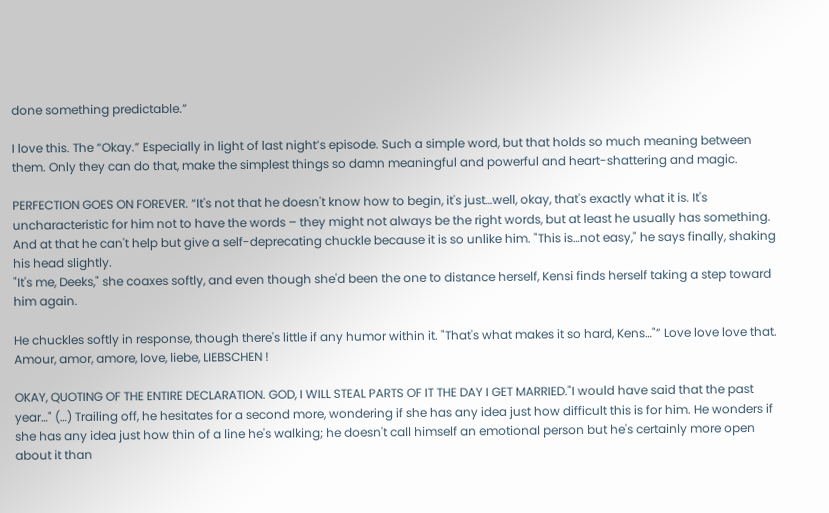done something predictable.”

I love this. The “Okay.” Especially in light of last night’s episode. Such a simple word, but that holds so much meaning between them. Only they can do that, make the simplest things so damn meaningful and powerful and heart-shattering and magic.

PERFECTION GOES ON FOREVER. “It's not that he doesn't know how to begin, it's just…well, okay, that's exactly what it is. It's uncharacteristic for him not to have the words – they might not always be the right words, but at least he usually has something. And at that he can't help but give a self-deprecating chuckle because it is so unlike him. "This is…not easy," he says finally, shaking his head slightly.
"It's me, Deeks," she coaxes softly, and even though she'd been the one to distance herself, Kensi finds herself taking a step toward him again.

He chuckles softly in response, though there's little if any humor within it. "That's what makes it so hard, Kens…"” Love love love that. Amour, amor, amore, love, liebe, LIEBSCHEN !

OKAY, QUOTING OF THE ENTIRE DECLARATION. GOD, I WILL STEAL PARTS OF IT THE DAY I GET MARRIED."I would have said that the past year…" (…) Trailing off, he hesitates for a second more, wondering if she has any idea just how difficult this is for him. He wonders if she has any idea just how thin of a line he's walking; he doesn't call himself an emotional person but he's certainly more open about it than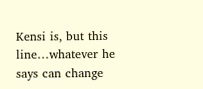Kensi is, but this line…whatever he says can change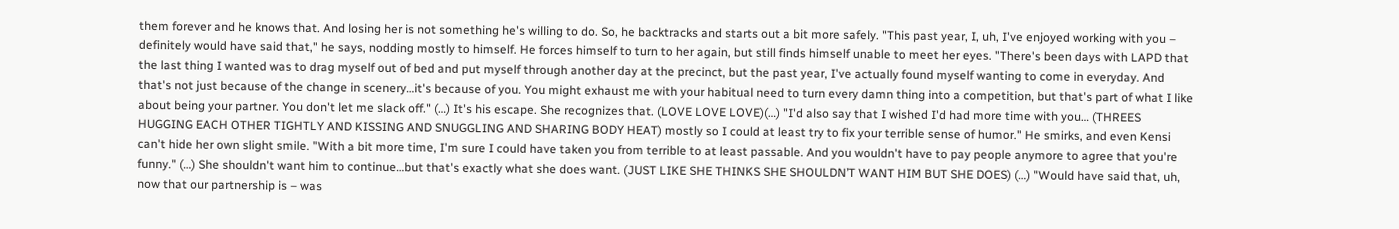them forever and he knows that. And losing her is not something he's willing to do. So, he backtracks and starts out a bit more safely. "This past year, I, uh, I've enjoyed working with you – definitely would have said that," he says, nodding mostly to himself. He forces himself to turn to her again, but still finds himself unable to meet her eyes. "There's been days with LAPD that the last thing I wanted was to drag myself out of bed and put myself through another day at the precinct, but the past year, I've actually found myself wanting to come in everyday. And that's not just because of the change in scenery…it's because of you. You might exhaust me with your habitual need to turn every damn thing into a competition, but that's part of what I like about being your partner. You don't let me slack off." (…) It's his escape. She recognizes that. (LOVE LOVE LOVE)(…) "I'd also say that I wished I'd had more time with you… (THREES HUGGING EACH OTHER TIGHTLY AND KISSING AND SNUGGLING AND SHARING BODY HEAT) mostly so I could at least try to fix your terrible sense of humor." He smirks, and even Kensi can't hide her own slight smile. "With a bit more time, I'm sure I could have taken you from terrible to at least passable. And you wouldn't have to pay people anymore to agree that you're funny." (…) She shouldn't want him to continue…but that's exactly what she does want. (JUST LIKE SHE THINKS SHE SHOULDN’T WANT HIM BUT SHE DOES) (…) "Would have said that, uh, now that our partnership is – was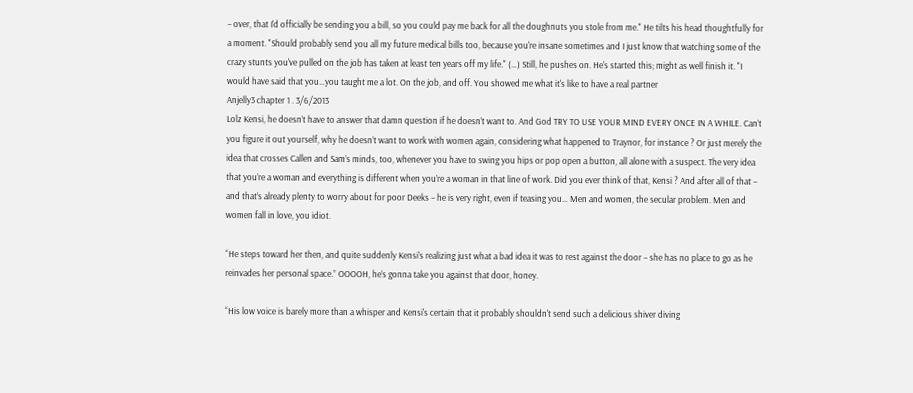– over, that I'd officially be sending you a bill, so you could pay me back for all the doughnuts you stole from me." He tilts his head thoughtfully for a moment. "Should probably send you all my future medical bills too, because you're insane sometimes and I just know that watching some of the crazy stunts you've pulled on the job has taken at least ten years off my life." (…) Still, he pushes on. He's started this; might as well finish it. "I would have said that you…you taught me a lot. On the job, and off. You showed me what it's like to have a real partner
Anjelly3 chapter 1 . 3/6/2013
Lolz Kensi, he doesn’t have to answer that damn question if he doesn’t want to. And God TRY TO USE YOUR MIND EVERY ONCE IN A WHILE. Can’t you figure it out yourself, why he doesn’t want to work with women again, considering what happened to Traynor, for instance ? Or just merely the idea that crosses Callen and Sam’s minds, too, whenever you have to swing you hips or pop open a button, all alone with a suspect. The very idea that you’re a woman and everything is different when you’re a woman in that line of work. Did you ever think of that, Kensi ? And after all of that – and that’s already plenty to worry about for poor Deeks – he is very right, even if teasing you… Men and women, the secular problem. Men and women fall in love, you idiot.

“He steps toward her then, and quite suddenly Kensi's realizing just what a bad idea it was to rest against the door – she has no place to go as he reinvades her personal space.” OOOOH, he’s gonna take you against that door, honey.

“His low voice is barely more than a whisper and Kensi's certain that it probably shouldn't send such a delicious shiver diving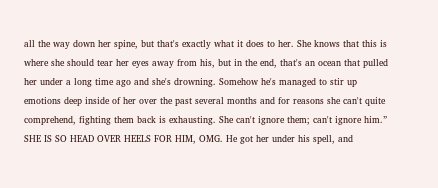all the way down her spine, but that's exactly what it does to her. She knows that this is where she should tear her eyes away from his, but in the end, that's an ocean that pulled her under a long time ago and she's drowning. Somehow he's managed to stir up emotions deep inside of her over the past several months and for reasons she can't quite comprehend, fighting them back is exhausting. She can't ignore them; can't ignore him.” SHE IS SO HEAD OVER HEELS FOR HIM, OMG. He got her under his spell, and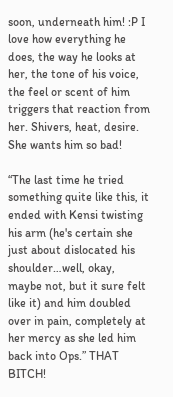soon, underneath him! :P I love how everything he does, the way he looks at her, the tone of his voice, the feel or scent of him triggers that reaction from her. Shivers, heat, desire. She wants him so bad!

“The last time he tried something quite like this, it ended with Kensi twisting his arm (he's certain she just about dislocated his shoulder…well, okay, maybe not, but it sure felt like it) and him doubled over in pain, completely at her mercy as she led him back into Ops.” THAT BITCH!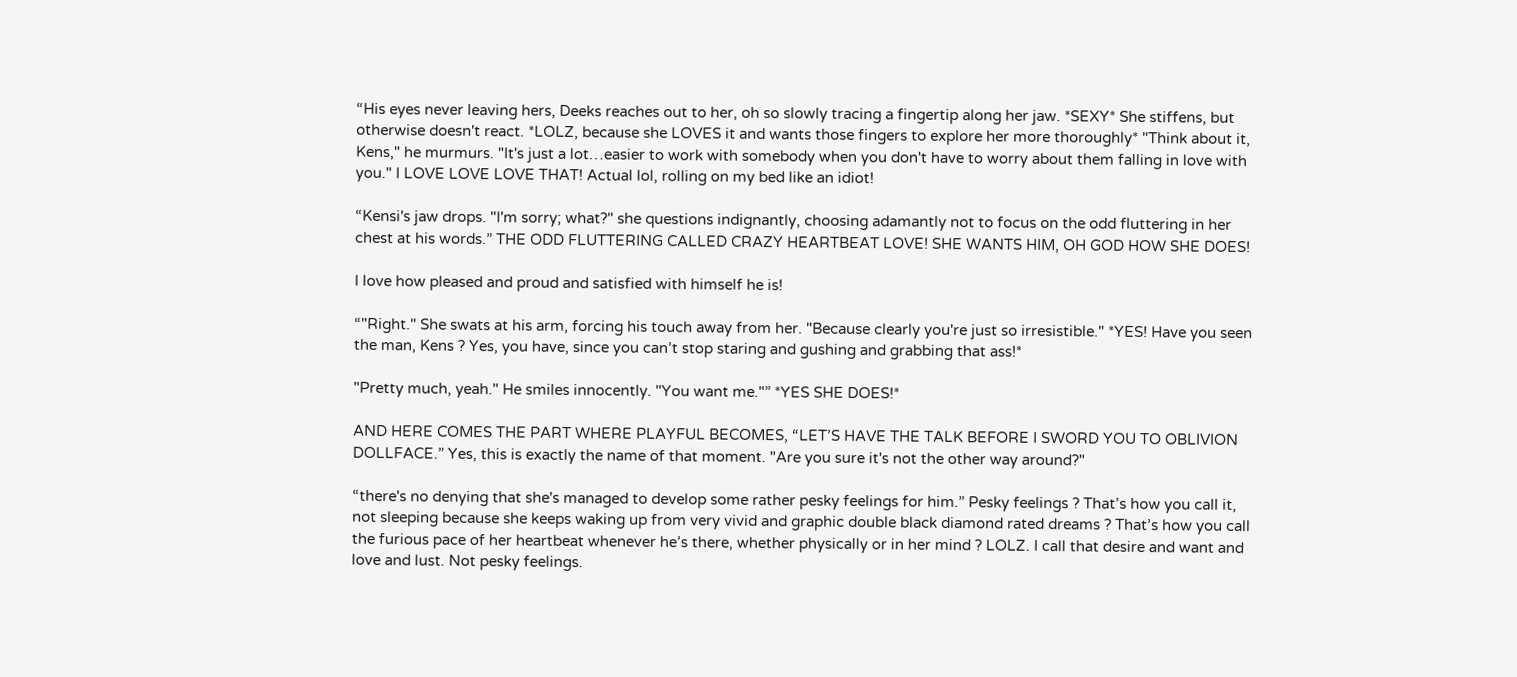“His eyes never leaving hers, Deeks reaches out to her, oh so slowly tracing a fingertip along her jaw. *SEXY* She stiffens, but otherwise doesn't react. *LOLZ, because she LOVES it and wants those fingers to explore her more thoroughly* "Think about it, Kens," he murmurs. "It's just a lot…easier to work with somebody when you don't have to worry about them falling in love with you." I LOVE LOVE LOVE THAT! Actual lol, rolling on my bed like an idiot!

“Kensi's jaw drops. "I'm sorry; what?" she questions indignantly, choosing adamantly not to focus on the odd fluttering in her chest at his words.” THE ODD FLUTTERING CALLED CRAZY HEARTBEAT LOVE! SHE WANTS HIM, OH GOD HOW SHE DOES!

I love how pleased and proud and satisfied with himself he is!

“"Right." She swats at his arm, forcing his touch away from her. "Because clearly you're just so irresistible." *YES! Have you seen the man, Kens ? Yes, you have, since you can’t stop staring and gushing and grabbing that ass!*

"Pretty much, yeah." He smiles innocently. "You want me."” *YES SHE DOES!*

AND HERE COMES THE PART WHERE PLAYFUL BECOMES, “LET’S HAVE THE TALK BEFORE I SWORD YOU TO OBLIVION DOLLFACE.” Yes, this is exactly the name of that moment. "Are you sure it's not the other way around?"

“there's no denying that she's managed to develop some rather pesky feelings for him.” Pesky feelings ? That’s how you call it, not sleeping because she keeps waking up from very vivid and graphic double black diamond rated dreams ? That’s how you call the furious pace of her heartbeat whenever he’s there, whether physically or in her mind ? LOLZ. I call that desire and want and love and lust. Not pesky feelings.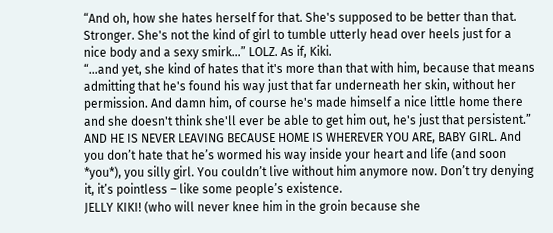“And oh, how she hates herself for that. She's supposed to be better than that. Stronger. She's not the kind of girl to tumble utterly head over heels just for a nice body and a sexy smirk…” LOLZ. As if, Kiki.
“…and yet, she kind of hates that it's more than that with him, because that means admitting that he's found his way just that far underneath her skin, without her permission. And damn him, of course he's made himself a nice little home there and she doesn't think she'll ever be able to get him out, he's just that persistent.” AND HE IS NEVER LEAVING BECAUSE HOME IS WHEREVER YOU ARE, BABY GIRL. And you don’t hate that he’s wormed his way inside your heart and life (and soon *you*), you silly girl. You couldn’t live without him anymore now. Don’t try denying it, it’s pointless – like some people’s existence.
JELLY KIKI! (who will never knee him in the groin because she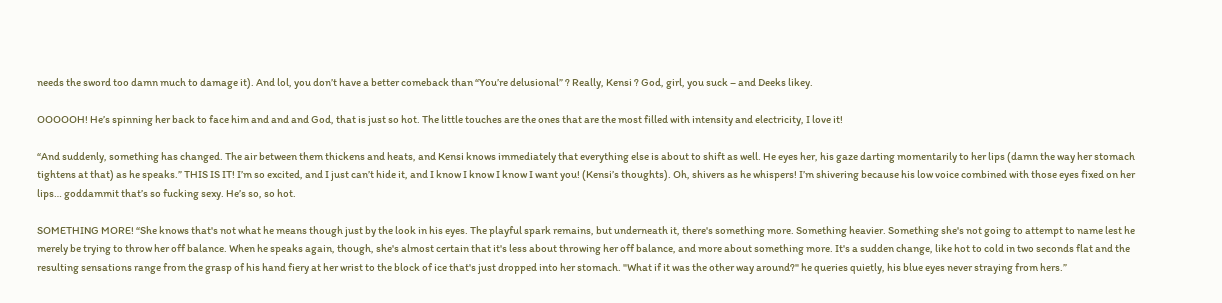needs the sword too damn much to damage it). And lol, you don’t have a better comeback than “You’re delusional” ? Really, Kensi ? God, girl, you suck – and Deeks likey.

OOOOOH! He’s spinning her back to face him and and and God, that is just so hot. The little touches are the ones that are the most filled with intensity and electricity, I love it!

“And suddenly, something has changed. The air between them thickens and heats, and Kensi knows immediately that everything else is about to shift as well. He eyes her, his gaze darting momentarily to her lips (damn the way her stomach tightens at that) as he speaks.” THIS IS IT! I’m so excited, and I just can’t hide it, and I know I know I know I want you! (Kensi’s thoughts). Oh, shivers as he whispers! I’m shivering because his low voice combined with those eyes fixed on her lips… goddammit that’s so fucking sexy. He’s so, so hot.

SOMETHING MORE! “She knows that's not what he means though just by the look in his eyes. The playful spark remains, but underneath it, there's something more. Something heavier. Something she's not going to attempt to name lest he merely be trying to throw her off balance. When he speaks again, though, she's almost certain that it's less about throwing her off balance, and more about something more. It's a sudden change, like hot to cold in two seconds flat and the resulting sensations range from the grasp of his hand fiery at her wrist to the block of ice that's just dropped into her stomach. "What if it was the other way around?" he queries quietly, his blue eyes never straying from hers.”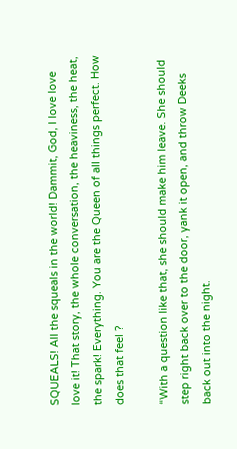SQUEALS! All the squeals in the world! Dammit, God, I love love love it! That story, the whole conversation, the heaviness, the heat, the spark! Everything. You are the Queen of all things perfect. How does that feel ?

“With a question like that, she should make him leave. She should step right back over to the door, yank it open, and throw Deeks back out into the night.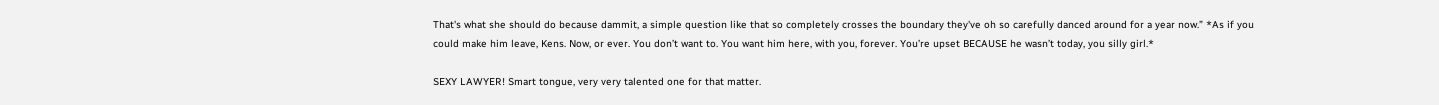That's what she should do because dammit, a simple question like that so completely crosses the boundary they've oh so carefully danced around for a year now.” *As if you could make him leave, Kens. Now, or ever. You don’t want to. You want him here, with you, forever. You’re upset BECAUSE he wasn’t today, you silly girl.*

SEXY LAWYER! Smart tongue, very very talented one for that matter.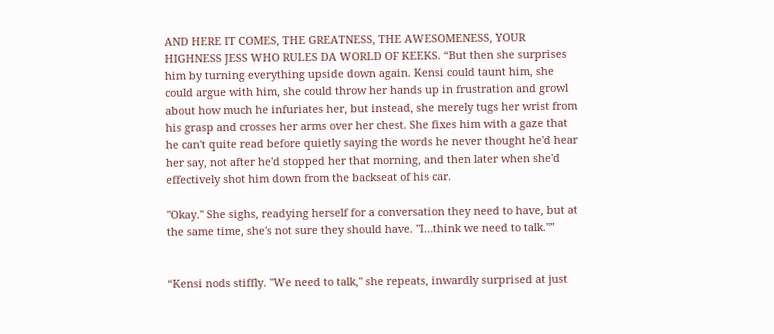AND HERE IT COMES, THE GREATNESS, THE AWESOMENESS, YOUR HIGHNESS JESS WHO RULES DA WORLD OF KEEKS. “But then she surprises him by turning everything upside down again. Kensi could taunt him, she could argue with him, she could throw her hands up in frustration and growl about how much he infuriates her, but instead, she merely tugs her wrist from his grasp and crosses her arms over her chest. She fixes him with a gaze that he can't quite read before quietly saying the words he never thought he'd hear her say, not after he'd stopped her that morning, and then later when she'd effectively shot him down from the backseat of his car.

"Okay." She sighs, readying herself for a conversation they need to have, but at the same time, she's not sure they should have. "I…think we need to talk."”


“Kensi nods stiffly. "We need to talk," she repeats, inwardly surprised at just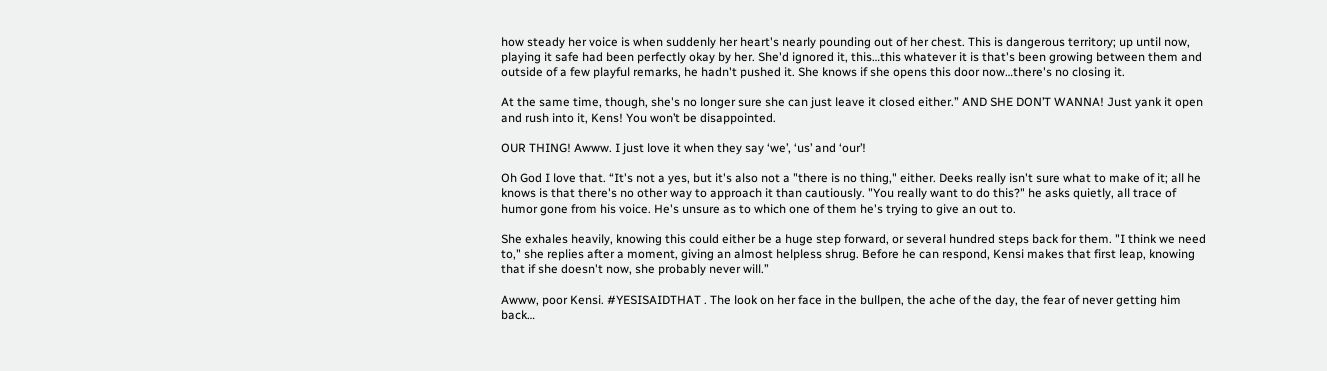how steady her voice is when suddenly her heart's nearly pounding out of her chest. This is dangerous territory; up until now, playing it safe had been perfectly okay by her. She'd ignored it, this…this whatever it is that's been growing between them and outside of a few playful remarks, he hadn't pushed it. She knows if she opens this door now…there's no closing it.

At the same time, though, she's no longer sure she can just leave it closed either.” AND SHE DON’T WANNA! Just yank it open and rush into it, Kens! You won’t be disappointed.

OUR THING! Awww. I just love it when they say ‘we’, ‘us’ and ‘our’!

Oh God I love that. “It's not a yes, but it's also not a "there is no thing," either. Deeks really isn't sure what to make of it; all he knows is that there's no other way to approach it than cautiously. "You really want to do this?" he asks quietly, all trace of humor gone from his voice. He's unsure as to which one of them he's trying to give an out to.

She exhales heavily, knowing this could either be a huge step forward, or several hundred steps back for them. "I think we need to," she replies after a moment, giving an almost helpless shrug. Before he can respond, Kensi makes that first leap, knowing that if she doesn't now, she probably never will.”

Awww, poor Kensi. #YESISAIDTHAT . The look on her face in the bullpen, the ache of the day, the fear of never getting him back…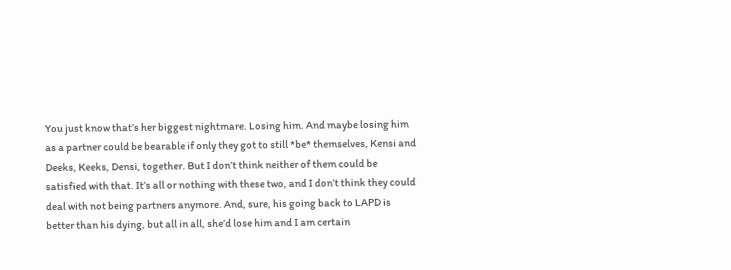You just know that’s her biggest nightmare. Losing him. And maybe losing him as a partner could be bearable if only they got to still *be* themselves, Kensi and Deeks, Keeks, Densi, together. But I don’t think neither of them could be satisfied with that. It’s all or nothing with these two, and I don’t think they could deal with not being partners anymore. And, sure, his going back to LAPD is better than his dying, but all in all, she’d lose him and I am certain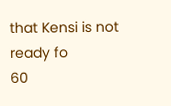that Kensi is not ready fo
60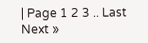| Page 1 2 3 .. Last Next »